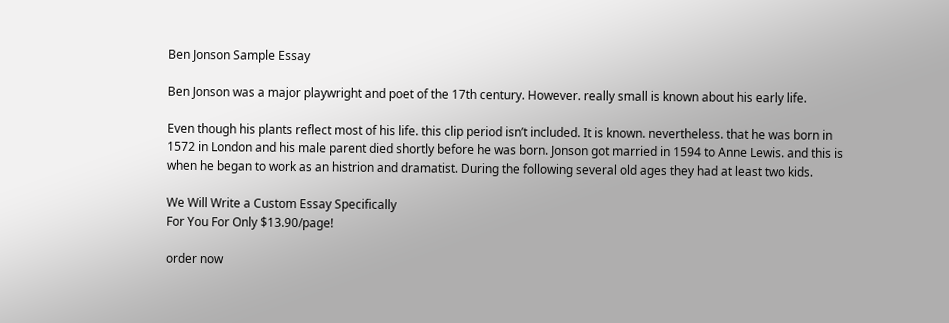Ben Jonson Sample Essay

Ben Jonson was a major playwright and poet of the 17th century. However. really small is known about his early life.

Even though his plants reflect most of his life. this clip period isn’t included. It is known. nevertheless. that he was born in 1572 in London and his male parent died shortly before he was born. Jonson got married in 1594 to Anne Lewis. and this is when he began to work as an histrion and dramatist. During the following several old ages they had at least two kids.

We Will Write a Custom Essay Specifically
For You For Only $13.90/page!

order now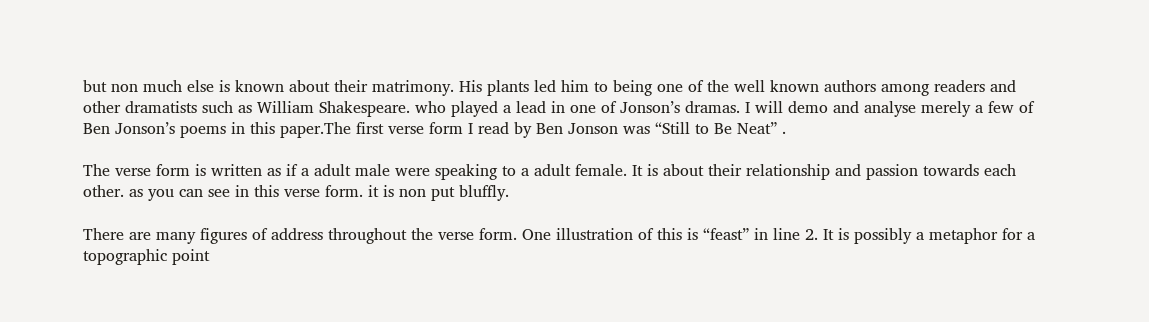but non much else is known about their matrimony. His plants led him to being one of the well known authors among readers and other dramatists such as William Shakespeare. who played a lead in one of Jonson’s dramas. I will demo and analyse merely a few of Ben Jonson’s poems in this paper.The first verse form I read by Ben Jonson was “Still to Be Neat” .

The verse form is written as if a adult male were speaking to a adult female. It is about their relationship and passion towards each other. as you can see in this verse form. it is non put bluffly.

There are many figures of address throughout the verse form. One illustration of this is “feast” in line 2. It is possibly a metaphor for a topographic point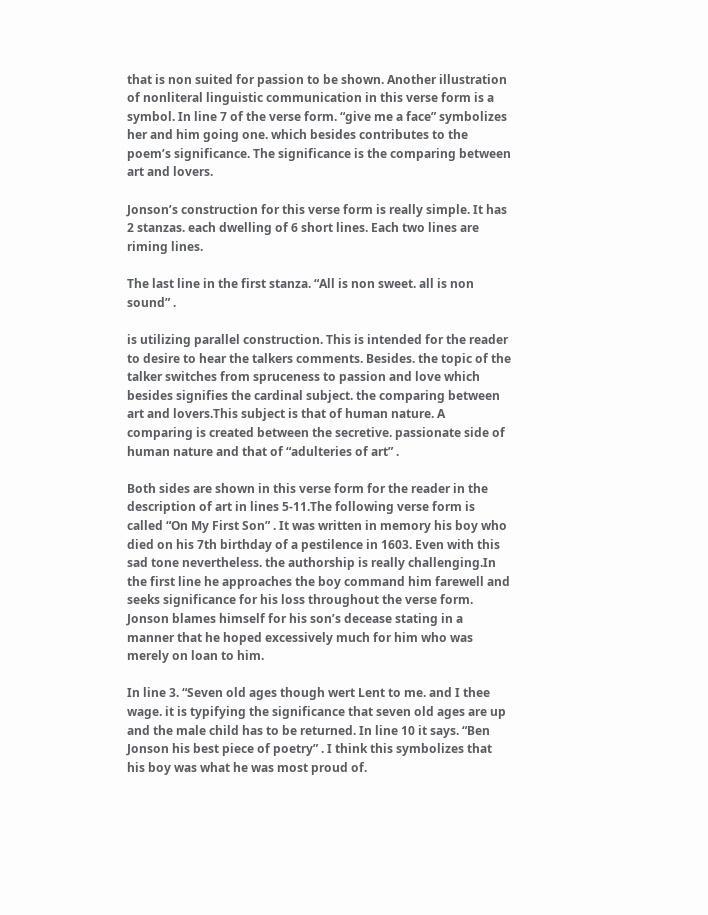that is non suited for passion to be shown. Another illustration of nonliteral linguistic communication in this verse form is a symbol. In line 7 of the verse form. “give me a face” symbolizes her and him going one. which besides contributes to the poem’s significance. The significance is the comparing between art and lovers.

Jonson’s construction for this verse form is really simple. It has 2 stanzas. each dwelling of 6 short lines. Each two lines are riming lines.

The last line in the first stanza. “All is non sweet. all is non sound” .

is utilizing parallel construction. This is intended for the reader to desire to hear the talkers comments. Besides. the topic of the talker switches from spruceness to passion and love which besides signifies the cardinal subject. the comparing between art and lovers.This subject is that of human nature. A comparing is created between the secretive. passionate side of human nature and that of “adulteries of art” .

Both sides are shown in this verse form for the reader in the description of art in lines 5-11.The following verse form is called “On My First Son” . It was written in memory his boy who died on his 7th birthday of a pestilence in 1603. Even with this sad tone nevertheless. the authorship is really challenging.In the first line he approaches the boy command him farewell and seeks significance for his loss throughout the verse form. Jonson blames himself for his son’s decease stating in a manner that he hoped excessively much for him who was merely on loan to him.

In line 3. “Seven old ages though wert Lent to me. and I thee wage. it is typifying the significance that seven old ages are up and the male child has to be returned. In line 10 it says. “Ben Jonson his best piece of poetry” . I think this symbolizes that his boy was what he was most proud of.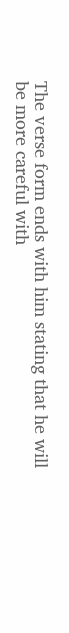The verse form ends with him stating that he will be more careful with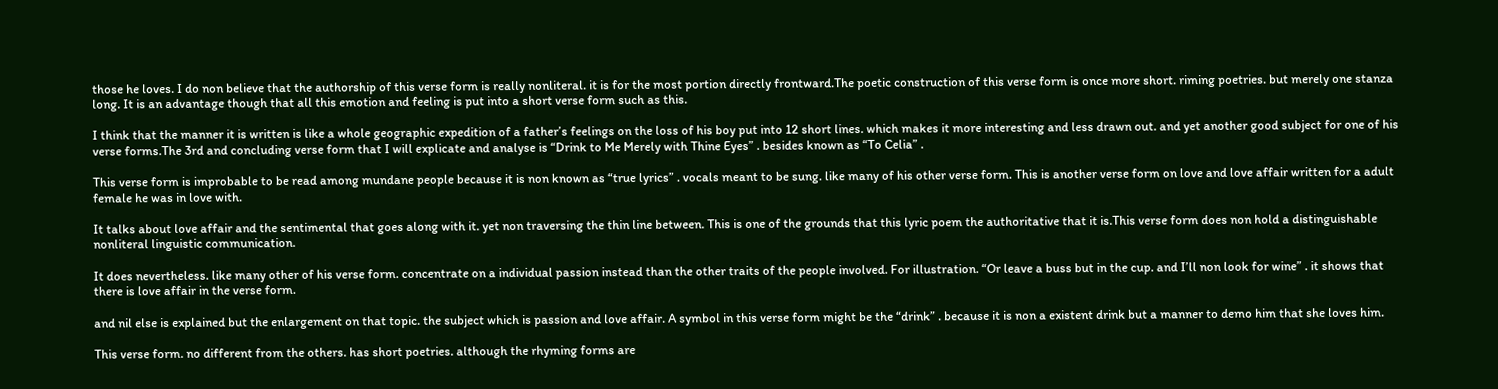those he loves. I do non believe that the authorship of this verse form is really nonliteral. it is for the most portion directly frontward.The poetic construction of this verse form is once more short. riming poetries. but merely one stanza long. It is an advantage though that all this emotion and feeling is put into a short verse form such as this.

I think that the manner it is written is like a whole geographic expedition of a father’s feelings on the loss of his boy put into 12 short lines. which makes it more interesting and less drawn out. and yet another good subject for one of his verse forms.The 3rd and concluding verse form that I will explicate and analyse is “Drink to Me Merely with Thine Eyes” . besides known as “To Celia” .

This verse form is improbable to be read among mundane people because it is non known as “true lyrics” . vocals meant to be sung. like many of his other verse form. This is another verse form on love and love affair written for a adult female he was in love with.

It talks about love affair and the sentimental that goes along with it. yet non traversing the thin line between. This is one of the grounds that this lyric poem the authoritative that it is.This verse form does non hold a distinguishable nonliteral linguistic communication.

It does nevertheless. like many other of his verse form. concentrate on a individual passion instead than the other traits of the people involved. For illustration. “Or leave a buss but in the cup. and I’ll non look for wine” . it shows that there is love affair in the verse form.

and nil else is explained but the enlargement on that topic. the subject which is passion and love affair. A symbol in this verse form might be the “drink” . because it is non a existent drink but a manner to demo him that she loves him.

This verse form. no different from the others. has short poetries. although the rhyming forms are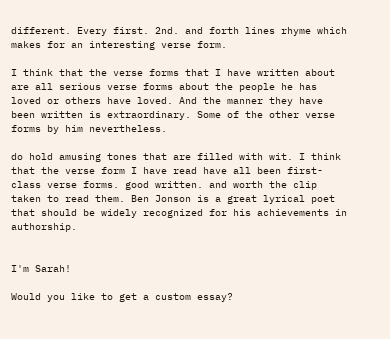different. Every first. 2nd. and forth lines rhyme which makes for an interesting verse form.

I think that the verse forms that I have written about are all serious verse forms about the people he has loved or others have loved. And the manner they have been written is extraordinary. Some of the other verse forms by him nevertheless.

do hold amusing tones that are filled with wit. I think that the verse form I have read have all been first-class verse forms. good written. and worth the clip taken to read them. Ben Jonson is a great lyrical poet that should be widely recognized for his achievements in authorship.


I'm Sarah!

Would you like to get a custom essay?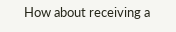How about receiving a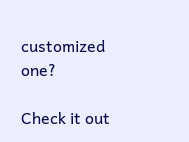customized one?

Check it out